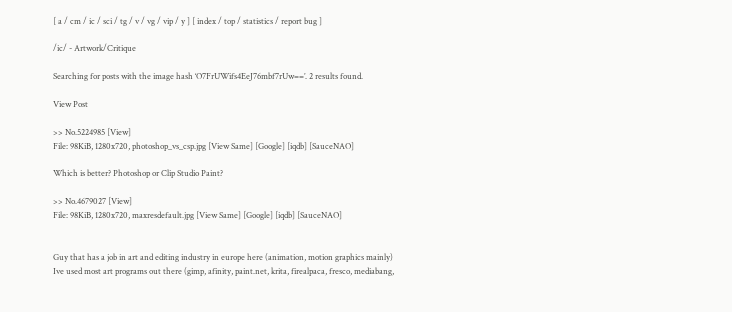[ a / cm / ic / sci / tg / v / vg / vip / y ] [ index / top / statistics / report bug ]

/ic/ - Artwork/Critique

Searching for posts with the image hash ‘O7FrUWifs4EeJ76mbf7rUw==’. 2 results found.

View Post

>> No.5224985 [View]
File: 98KiB, 1280x720, photoshop_vs_csp.jpg [View Same] [Google] [iqdb] [SauceNAO]

Which is better? Photoshop or Clip Studio Paint?

>> No.4679027 [View]
File: 98KiB, 1280x720, maxresdefault.jpg [View Same] [Google] [iqdb] [SauceNAO]


Guy that has a job in art and editing industry in europe here (animation, motion graphics mainly)
Ive used most art programs out there (gimp, afinity, paint.net, krita, firealpaca, fresco, mediabang,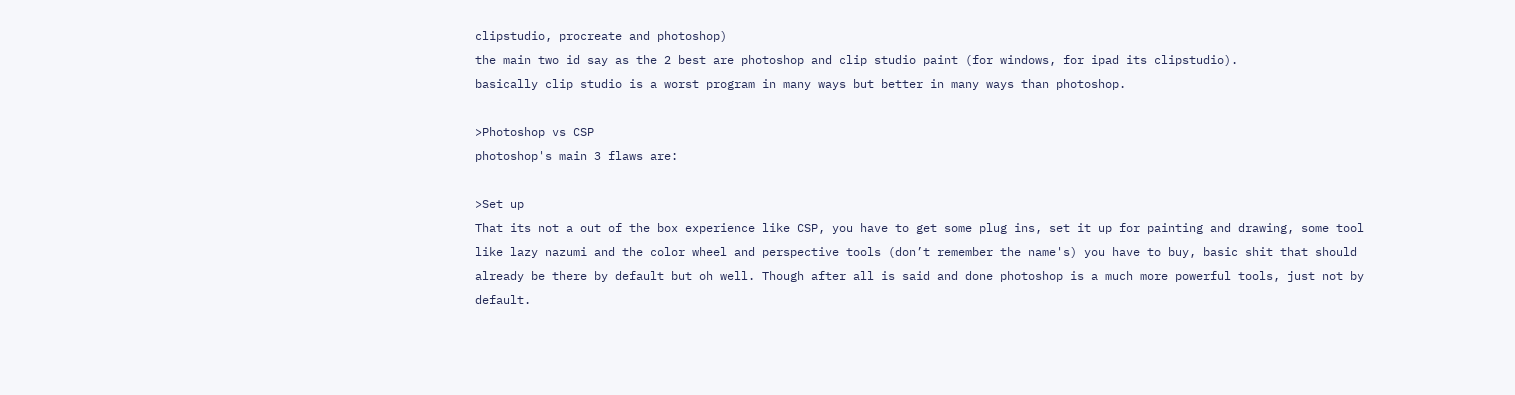clipstudio, procreate and photoshop)
the main two id say as the 2 best are photoshop and clip studio paint (for windows, for ipad its clipstudio).
basically clip studio is a worst program in many ways but better in many ways than photoshop.

>Photoshop vs CSP
photoshop's main 3 flaws are:

>Set up
That its not a out of the box experience like CSP, you have to get some plug ins, set it up for painting and drawing, some tool like lazy nazumi and the color wheel and perspective tools (don’t remember the name's) you have to buy, basic shit that should already be there by default but oh well. Though after all is said and done photoshop is a much more powerful tools, just not by default.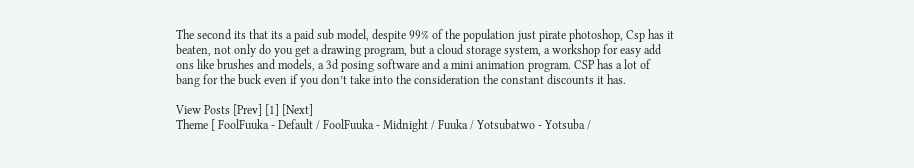The second its that its a paid sub model, despite 99% of the population just pirate photoshop, Csp has it beaten, not only do you get a drawing program, but a cloud storage system, a workshop for easy add ons like brushes and models, a 3d posing software and a mini animation program. CSP has a lot of bang for the buck even if you don’t take into the consideration the constant discounts it has.

View Posts [Prev] [1] [Next]
Theme [ FoolFuuka - Default / FoolFuuka - Midnight / Fuuka / Yotsubatwo - Yotsuba /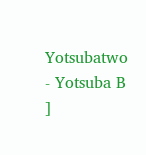Yotsubatwo - Yotsuba B ]